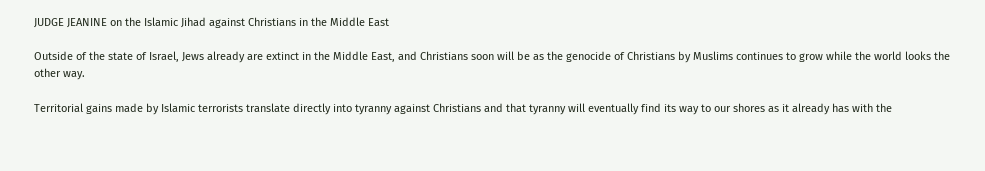JUDGE JEANINE on the Islamic Jihad against Christians in the Middle East

Outside of the state of Israel, Jews already are extinct in the Middle East, and Christians soon will be as the genocide of Christians by Muslims continues to grow while the world looks the other way.

Territorial gains made by Islamic terrorists translate directly into tyranny against Christians and that tyranny will eventually find its way to our shores as it already has with the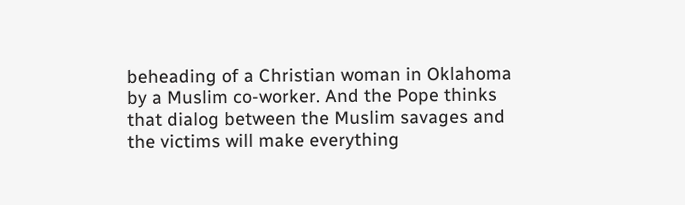beheading of a Christian woman in Oklahoma by a Muslim co-worker. And the Pope thinks that dialog between the Muslim savages and the victims will make everything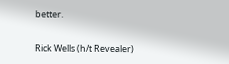better.

Rick Wells (h/t Revealer)